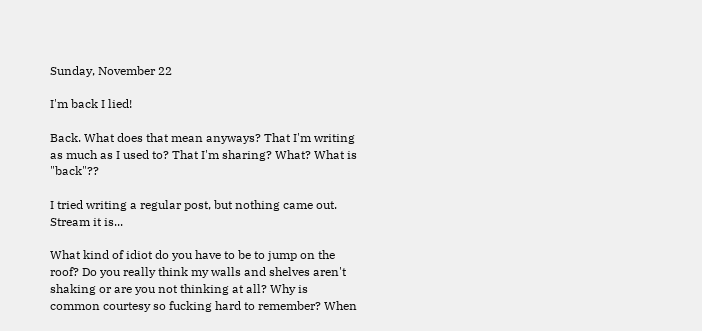Sunday, November 22

I'm back I lied!

Back. What does that mean anyways? That I'm writing as much as I used to? That I'm sharing? What? What is "back"??

I tried writing a regular post, but nothing came out. Stream it is...

What kind of idiot do you have to be to jump on the roof? Do you really think my walls and shelves aren't shaking or are you not thinking at all? Why is common courtesy so fucking hard to remember? When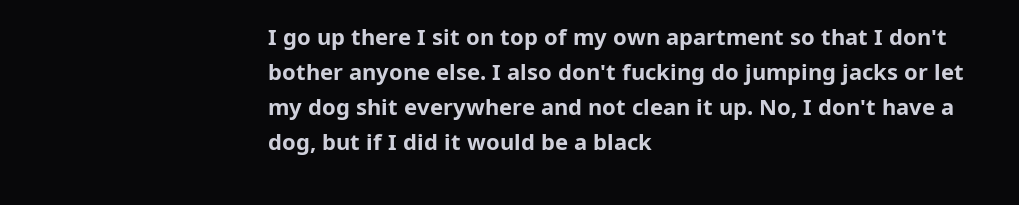I go up there I sit on top of my own apartment so that I don't bother anyone else. I also don't fucking do jumping jacks or let my dog shit everywhere and not clean it up. No, I don't have a dog, but if I did it would be a black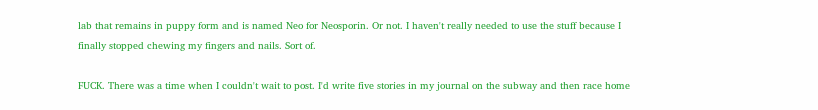lab that remains in puppy form and is named Neo for Neosporin. Or not. I haven't really needed to use the stuff because I finally stopped chewing my fingers and nails. Sort of.

FUCK. There was a time when I couldn't wait to post. I'd write five stories in my journal on the subway and then race home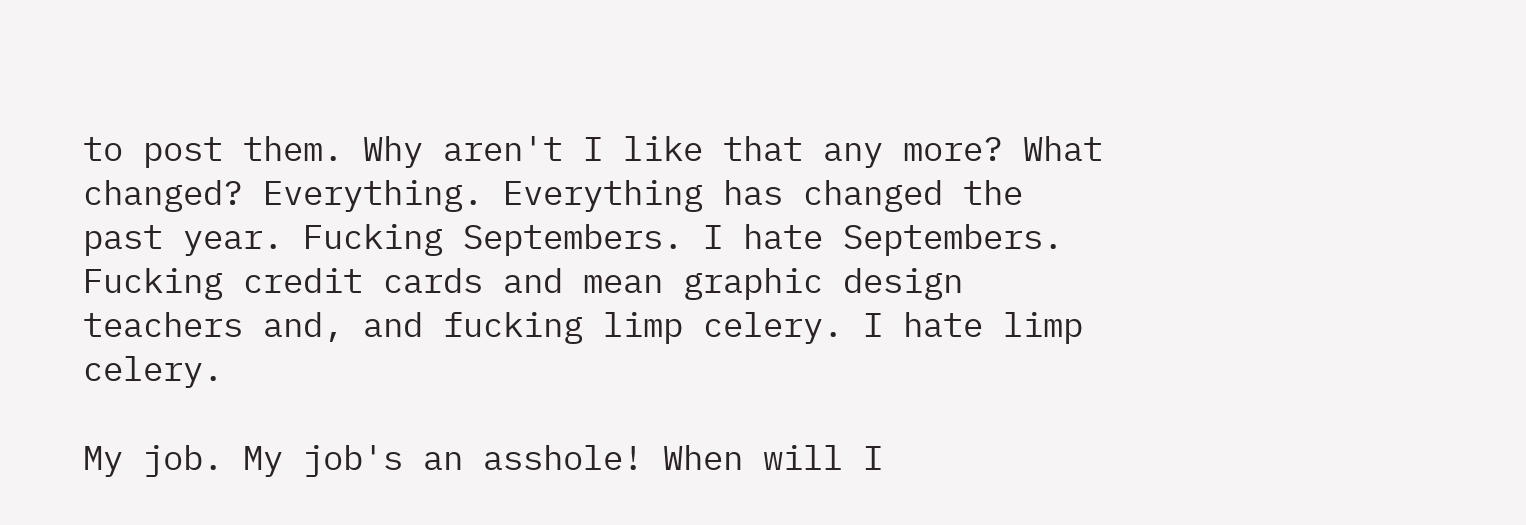to post them. Why aren't I like that any more? What changed? Everything. Everything has changed the past year. Fucking Septembers. I hate Septembers. Fucking credit cards and mean graphic design teachers and, and fucking limp celery. I hate limp celery.

My job. My job's an asshole! When will I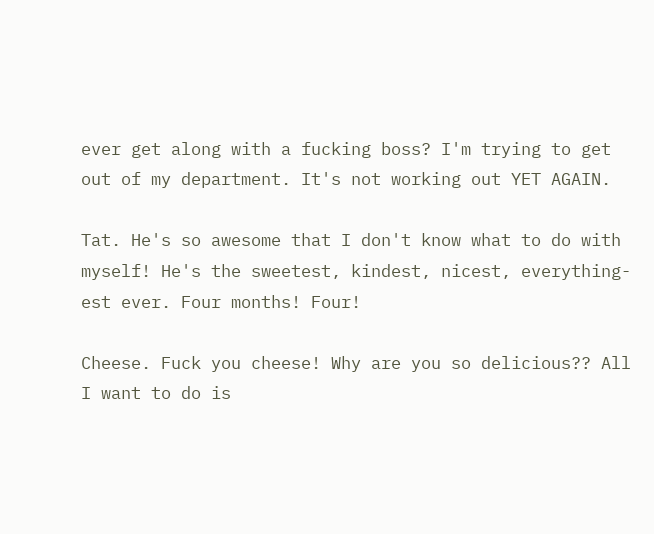ever get along with a fucking boss? I'm trying to get out of my department. It's not working out YET AGAIN.

Tat. He's so awesome that I don't know what to do with myself! He's the sweetest, kindest, nicest, everything-est ever. Four months! Four!

Cheese. Fuck you cheese! Why are you so delicious?? All I want to do is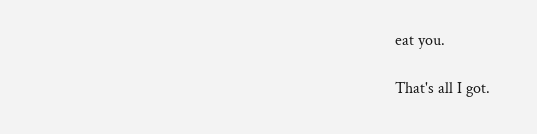eat you.

That's all I got.